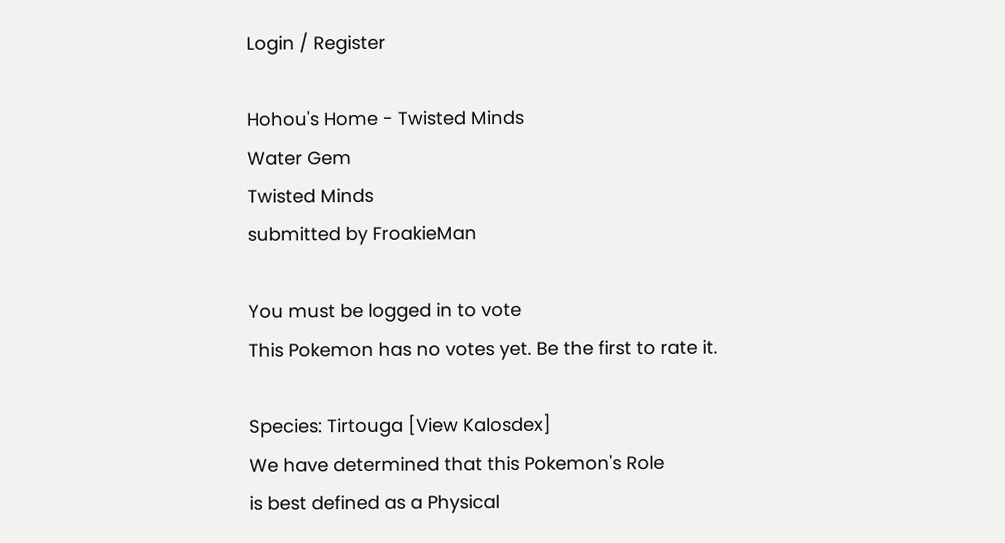Login / Register

Hohou's Home - Twisted Minds
Water Gem
Twisted Minds
submitted by FroakieMan

You must be logged in to vote
This Pokemon has no votes yet. Be the first to rate it.

Species: Tirtouga [View Kalosdex]
We have determined that this Pokemon's Role
is best defined as a Physical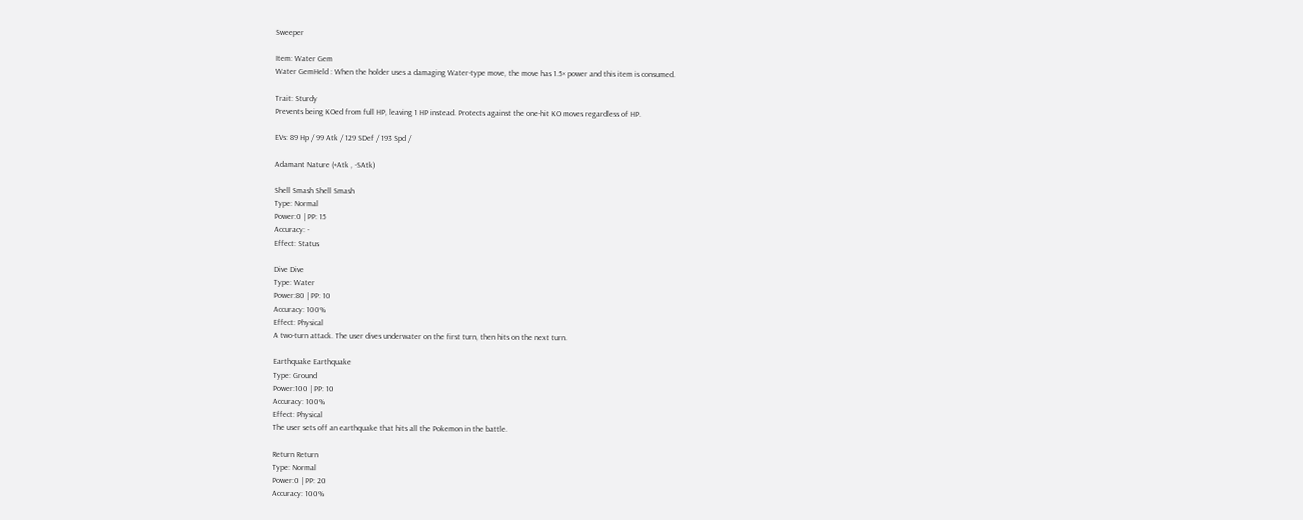Sweeper

Item: Water Gem
Water GemHeld : When the holder uses a damaging Water-type move, the move has 1.5× power and this item is consumed.

Trait: Sturdy
Prevents being KOed from full HP, leaving 1 HP instead. Protects against the one-hit KO moves regardless of HP.

EVs: 89 Hp / 99 Atk / 129 SDef / 193 Spd /

Adamant Nature (+Atk , -SAtk)

Shell Smash Shell Smash
Type: Normal
Power:0 | PP: 15
Accuracy: -
Effect: Status

Dive Dive
Type: Water
Power:80 | PP: 10
Accuracy: 100%
Effect: Physical
A two-turn attack. The user dives underwater on the first turn, then hits on the next turn.

Earthquake Earthquake
Type: Ground
Power:100 | PP: 10
Accuracy: 100%
Effect: Physical
The user sets off an earthquake that hits all the Pokemon in the battle.

Return Return
Type: Normal
Power:0 | PP: 20
Accuracy: 100%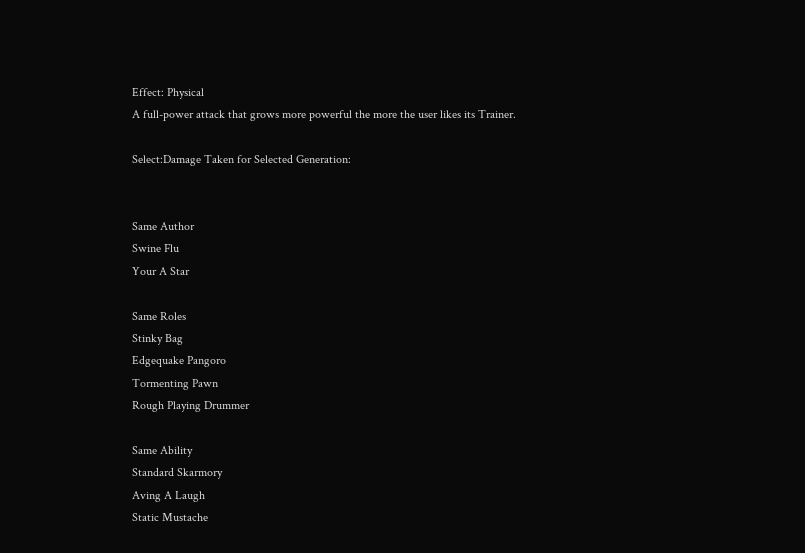Effect: Physical
A full-power attack that grows more powerful the more the user likes its Trainer.

Select:Damage Taken for Selected Generation:


Same Author
Swine Flu
Your A Star

Same Roles
Stinky Bag
Edgequake Pangoro
Tormenting Pawn
Rough Playing Drummer

Same Ability
Standard Skarmory
Aving A Laugh
Static Mustache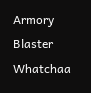Armory Blaster
Whatchaa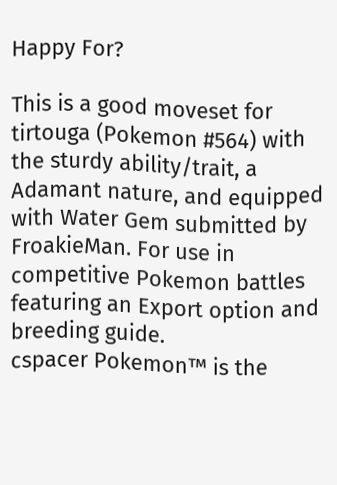Happy For?

This is a good moveset for tirtouga (Pokemon #564) with the sturdy ability/trait, a Adamant nature, and equipped with Water Gem submitted by FroakieMan. For use in competitive Pokemon battles featuring an Export option and breeding guide.
cspacer Pokemon™ is the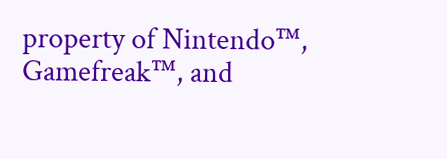property of Nintendo™, Gamefreak™, and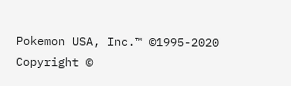Pokemon USA, Inc.™ ©1995-2020
Copyright ©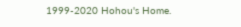1999-2020 Hohou's Home.